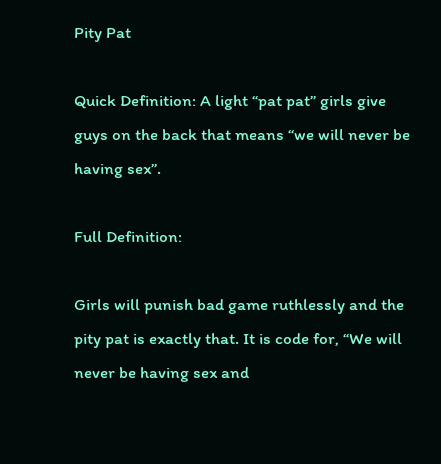Pity Pat

Quick Definition: A light “pat pat” girls give guys on the back that means “we will never be having sex”.

Full Definition:

Girls will punish bad game ruthlessly and the pity pat is exactly that. It is code for, “We will never be having sex and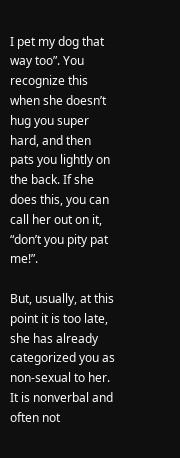I pet my dog that way too”. You recognize this when she doesn’t hug you super hard, and then pats you lightly on the back. If she does this, you can call her out on it, “don’t you pity pat me!”.

But, usually, at this point it is too late, she has already categorized you as non-sexual to her. It is nonverbal and often not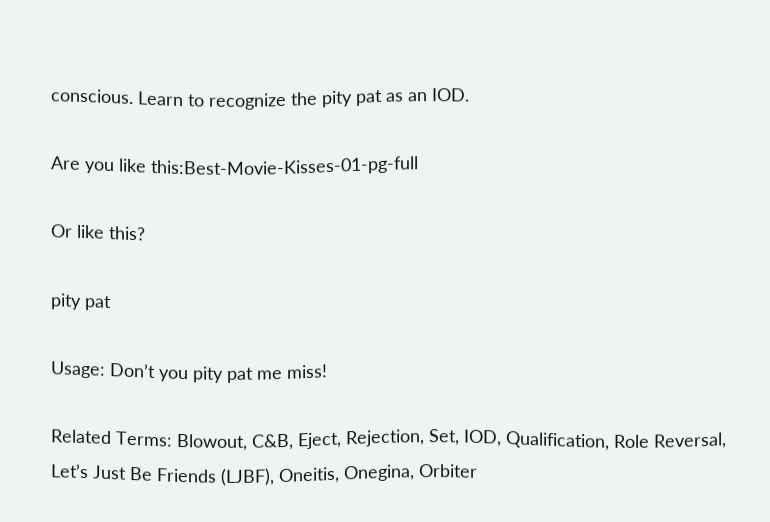conscious. Learn to recognize the pity pat as an IOD.

Are you like this:Best-Movie-Kisses-01-pg-full

Or like this?

pity pat

Usage: Don’t you pity pat me miss!

Related Terms: Blowout, C&B, Eject, Rejection, Set, IOD, Qualification, Role Reversal, Let’s Just Be Friends (LJBF), Oneitis, Onegina, Orbiter